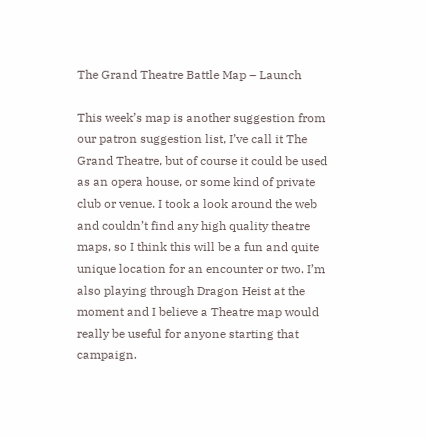The Grand Theatre Battle Map – Launch

This week’s map is another suggestion from our patron suggestion list, I’ve call it The Grand Theatre, but of course it could be used as an opera house, or some kind of private club or venue. I took a look around the web and couldn’t find any high quality theatre maps, so I think this will be a fun and quite unique location for an encounter or two. I’m also playing through Dragon Heist at the moment and I believe a Theatre map would really be useful for anyone starting that campaign.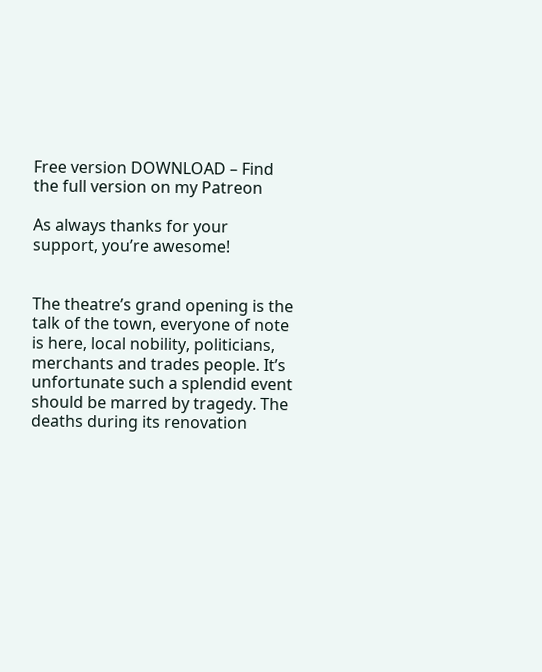Free version DOWNLOAD – Find the full version on my Patreon

As always thanks for your support, you’re awesome!


The theatre’s grand opening is the talk of the town, everyone of note is here, local nobility, politicians, merchants and trades people. It’s unfortunate such a splendid event should be marred by tragedy. The deaths during its renovation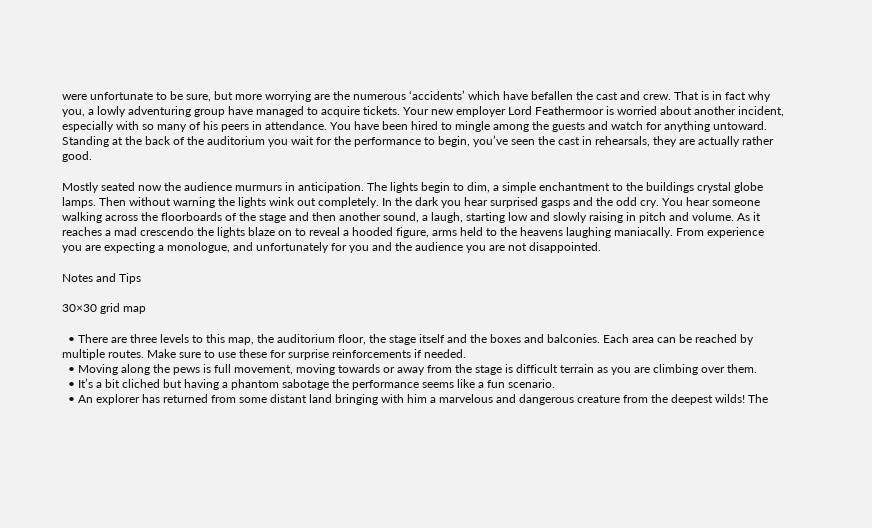were unfortunate to be sure, but more worrying are the numerous ‘accidents’ which have befallen the cast and crew. That is in fact why you, a lowly adventuring group have managed to acquire tickets. Your new employer Lord Feathermoor is worried about another incident, especially with so many of his peers in attendance. You have been hired to mingle among the guests and watch for anything untoward. Standing at the back of the auditorium you wait for the performance to begin, you’ve seen the cast in rehearsals, they are actually rather good.

Mostly seated now the audience murmurs in anticipation. The lights begin to dim, a simple enchantment to the buildings crystal globe lamps. Then without warning the lights wink out completely. In the dark you hear surprised gasps and the odd cry. You hear someone walking across the floorboards of the stage and then another sound, a laugh, starting low and slowly raising in pitch and volume. As it reaches a mad crescendo the lights blaze on to reveal a hooded figure, arms held to the heavens laughing maniacally. From experience you are expecting a monologue, and unfortunately for you and the audience you are not disappointed.

Notes and Tips

30×30 grid map

  • There are three levels to this map, the auditorium floor, the stage itself and the boxes and balconies. Each area can be reached by multiple routes. Make sure to use these for surprise reinforcements if needed.
  • Moving along the pews is full movement, moving towards or away from the stage is difficult terrain as you are climbing over them.
  • It’s a bit cliched but having a phantom sabotage the performance seems like a fun scenario.
  • An explorer has returned from some distant land bringing with him a marvelous and dangerous creature from the deepest wilds! The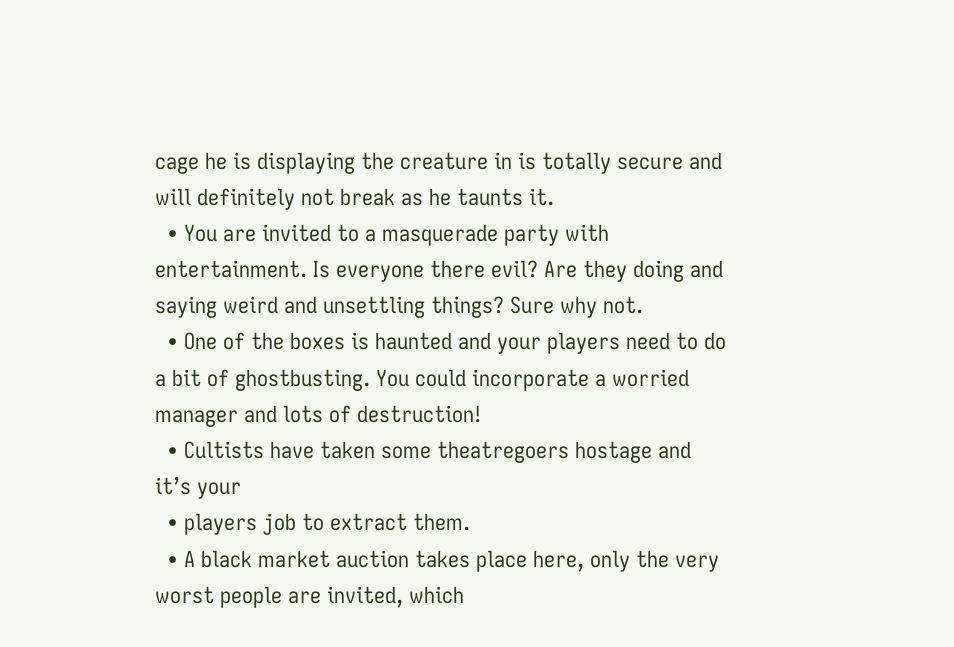cage he is displaying the creature in is totally secure and will definitely not break as he taunts it.
  • You are invited to a masquerade party with entertainment. Is everyone there evil? Are they doing and saying weird and unsettling things? Sure why not.
  • One of the boxes is haunted and your players need to do a bit of ghostbusting. You could incorporate a worried manager and lots of destruction!
  • Cultists have taken some theatregoers hostage and it’s your
  • players job to extract them.
  • A black market auction takes place here, only the very worst people are invited, which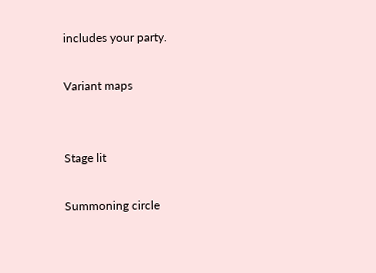includes your party.

Variant maps


Stage lit

Summoning circle